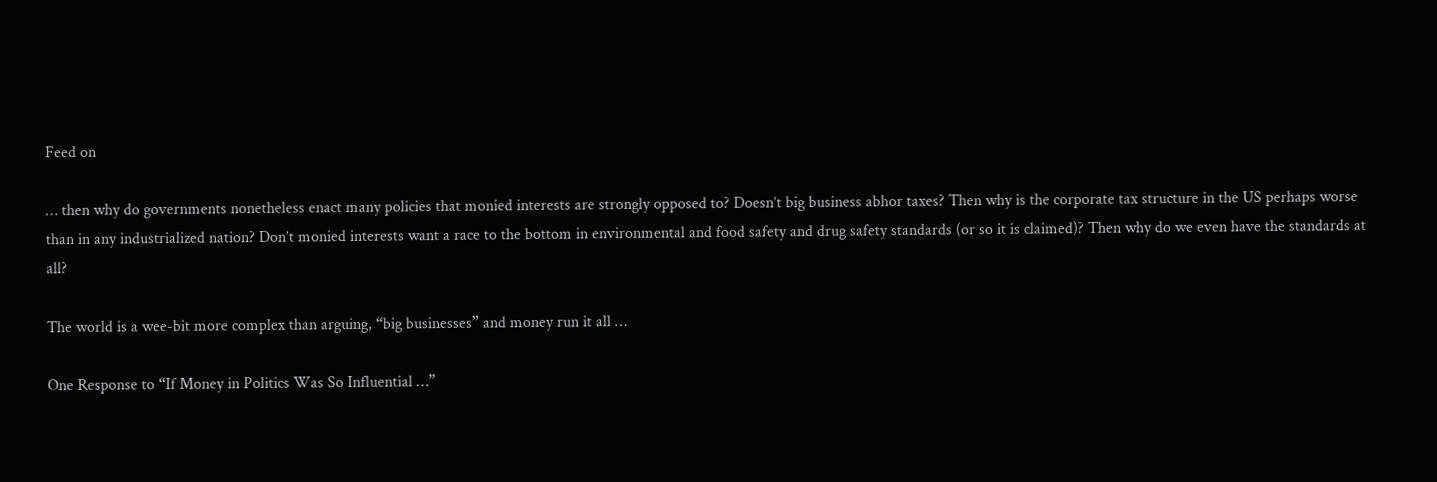Feed on

… then why do governments nonetheless enact many policies that monied interests are strongly opposed to? Doesn’t big business abhor taxes? Then why is the corporate tax structure in the US perhaps worse than in any industrialized nation? Don’t monied interests want a race to the bottom in environmental and food safety and drug safety standards (or so it is claimed)? Then why do we even have the standards at all?

The world is a wee-bit more complex than arguing, “big businesses” and money run it all …

One Response to “If Money in Politics Was So Influential …”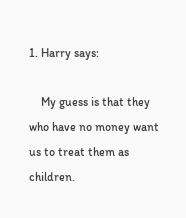1. Harry says:

    My guess is that they who have no money want us to treat them as children.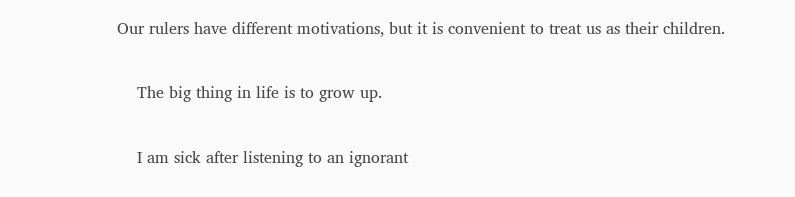Our rulers have different motivations, but it is convenient to treat us as their children.

    The big thing in life is to grow up.

    I am sick after listening to an ignorant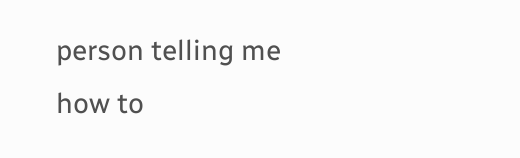person telling me how to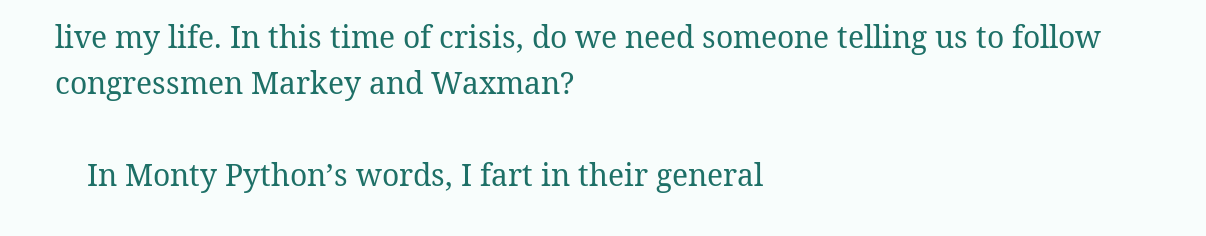live my life. In this time of crisis, do we need someone telling us to follow congressmen Markey and Waxman?

    In Monty Python’s words, I fart in their general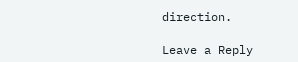direction.

Leave a Reply